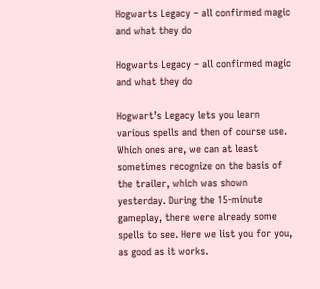Hogwarts Legacy – all confirmed magic and what they do

Hogwarts Legacy – all confirmed magic and what they do

Hogwart’s Legacy lets you learn various spells and then of course use. Which ones are, we can at least sometimes recognize on the basis of the trailer, which was shown yesterday. During the 15-minute gameplay, there were already some spells to see. Here we list you for you, as good as it works.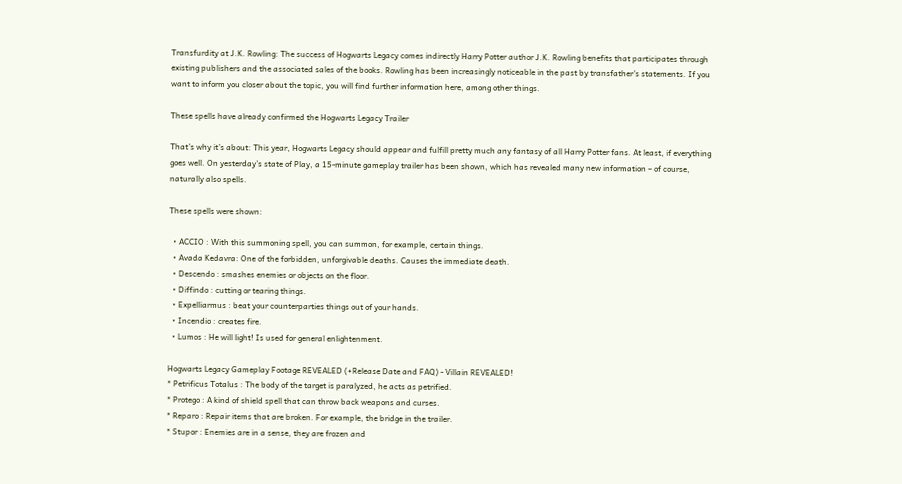Transfurdity at J.K. Rowling: The success of Hogwarts Legacy comes indirectly Harry Potter author J.K. Rowling benefits that participates through existing publishers and the associated sales of the books. Rowling has been increasingly noticeable in the past by transfather’s statements. If you want to inform you closer about the topic, you will find further information here, among other things.

These spells have already confirmed the Hogwarts Legacy Trailer

That’s why it’s about: This year, Hogwarts Legacy should appear and fulfill pretty much any fantasy of all Harry Potter fans. At least, if everything goes well. On yesterday’s state of Play, a 15-minute gameplay trailer has been shown, which has revealed many new information – of course, naturally also spells.

These spells were shown:

  • ACCIO : With this summoning spell, you can summon, for example, certain things.
  • Avada Kedavra: One of the forbidden, unforgivable deaths. Causes the immediate death.
  • Descendo : smashes enemies or objects on the floor.
  • Diffindo : cutting or tearing things.
  • Expelliarmus : beat your counterparties things out of your hands.
  • Incendio : creates fire.
  • Lumos : He will light! Is used for general enlightenment.

Hogwarts Legacy Gameplay Footage REVEALED (+Release Date and FAQ) - Villain REVEALED!
* Petrificus Totalus : The body of the target is paralyzed, he acts as petrified.
* Protego : A kind of shield spell that can throw back weapons and curses.
* Reparo : Repair items that are broken. For example, the bridge in the trailer.
* Stupor : Enemies are in a sense, they are frozen and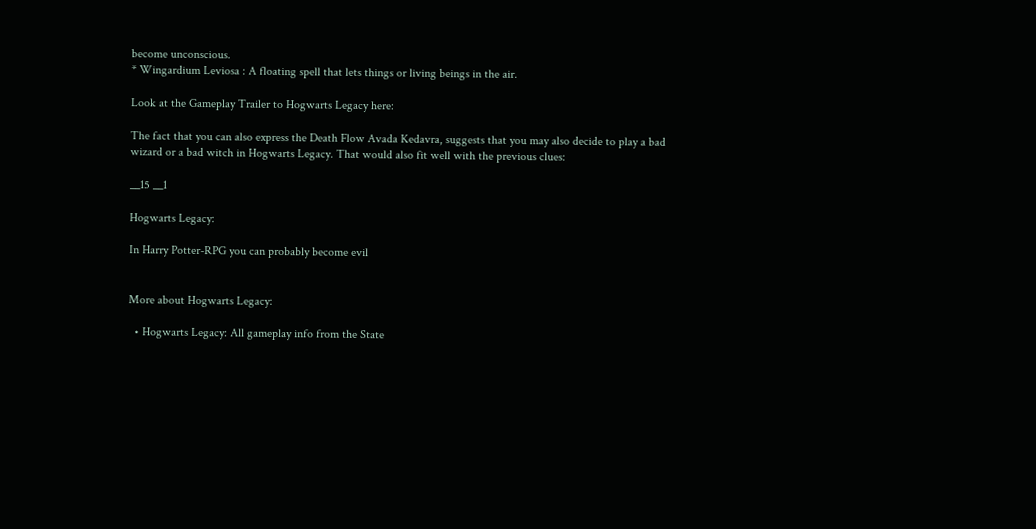become unconscious.
* Wingardium Leviosa : A floating spell that lets things or living beings in the air.

Look at the Gameplay Trailer to Hogwarts Legacy here:

The fact that you can also express the Death Flow Avada Kedavra, suggests that you may also decide to play a bad wizard or a bad witch in Hogwarts Legacy. That would also fit well with the previous clues:

__15 __1

Hogwarts Legacy:

In Harry Potter-RPG you can probably become evil


More about Hogwarts Legacy:

  • Hogwarts Legacy: All gameplay info from the State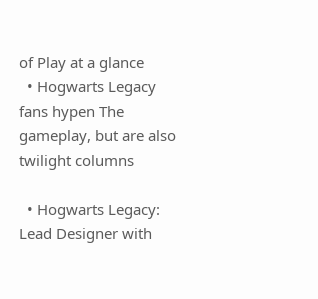of Play at a glance
  • Hogwarts Legacy fans hypen The gameplay, but are also twilight columns

  • Hogwarts Legacy: Lead Designer with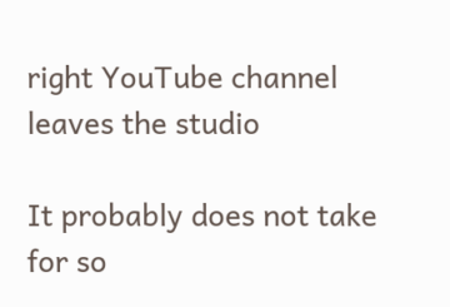right YouTube channel leaves the studio

It probably does not take for so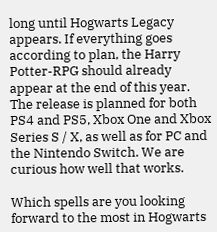long until Hogwarts Legacy appears. If everything goes according to plan, the Harry Potter-RPG should already appear at the end of this year. The release is planned for both PS4 and PS5, Xbox One and Xbox Series S / X, as well as for PC and the Nintendo Switch. We are curious how well that works.

Which spells are you looking forward to the most in Hogwarts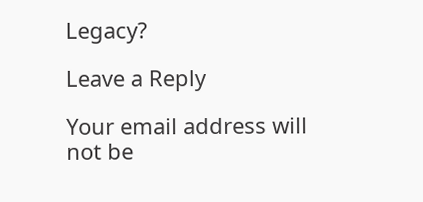Legacy?

Leave a Reply

Your email address will not be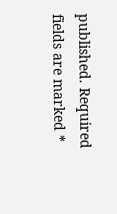published. Required fields are marked *